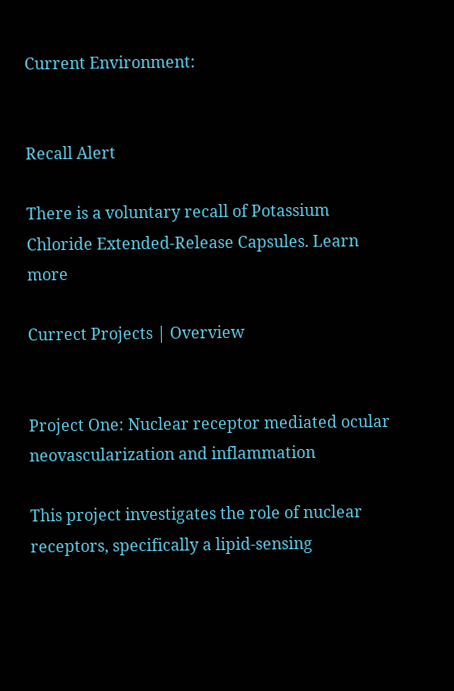Current Environment:


Recall Alert

There is a voluntary recall of Potassium Chloride Extended-Release Capsules. Learn more

Currect Projects | Overview


Project One: Nuclear receptor mediated ocular neovascularization and inflammation

This project investigates the role of nuclear receptors, specifically a lipid-sensing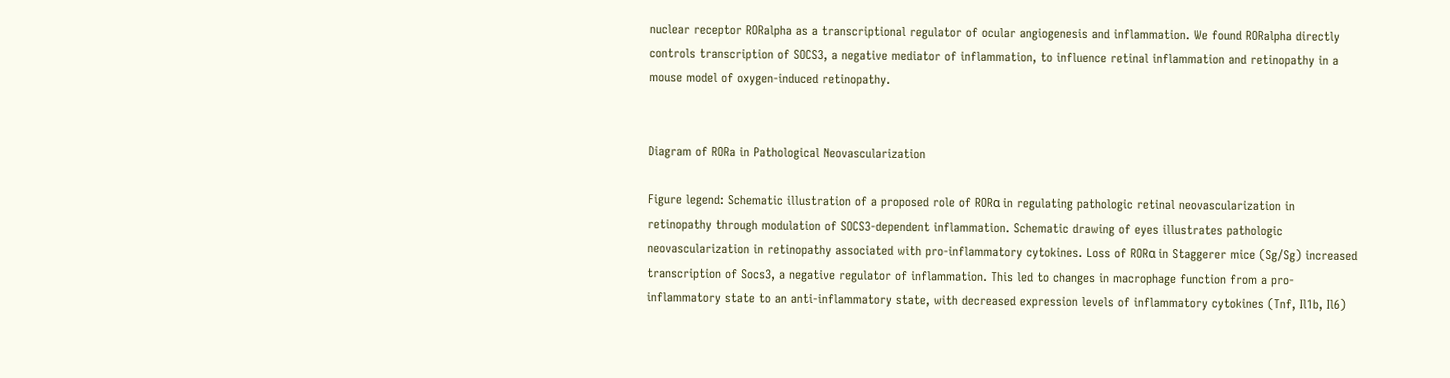nuclear receptor RORalpha as a transcriptional regulator of ocular angiogenesis and inflammation. We found RORalpha directly controls transcription of SOCS3, a negative mediator of inflammation, to influence retinal inflammation and retinopathy in a mouse model of oxygen-induced retinopathy.


Diagram of RORa in Pathological Neovascularization

Figure legend: Schematic illustration of a proposed role of RORα in regulating pathologic retinal neovascularization in retinopathy through modulation of SOCS3-dependent inflammation. Schematic drawing of eyes illustrates pathologic neovascularization in retinopathy associated with pro-inflammatory cytokines. Loss of RORα in Staggerer mice (Sg/Sg) increased transcription of Socs3, a negative regulator of inflammation. This led to changes in macrophage function from a pro-inflammatory state to an anti-inflammatory state, with decreased expression levels of inflammatory cytokines (Tnf, Il1b, Il6)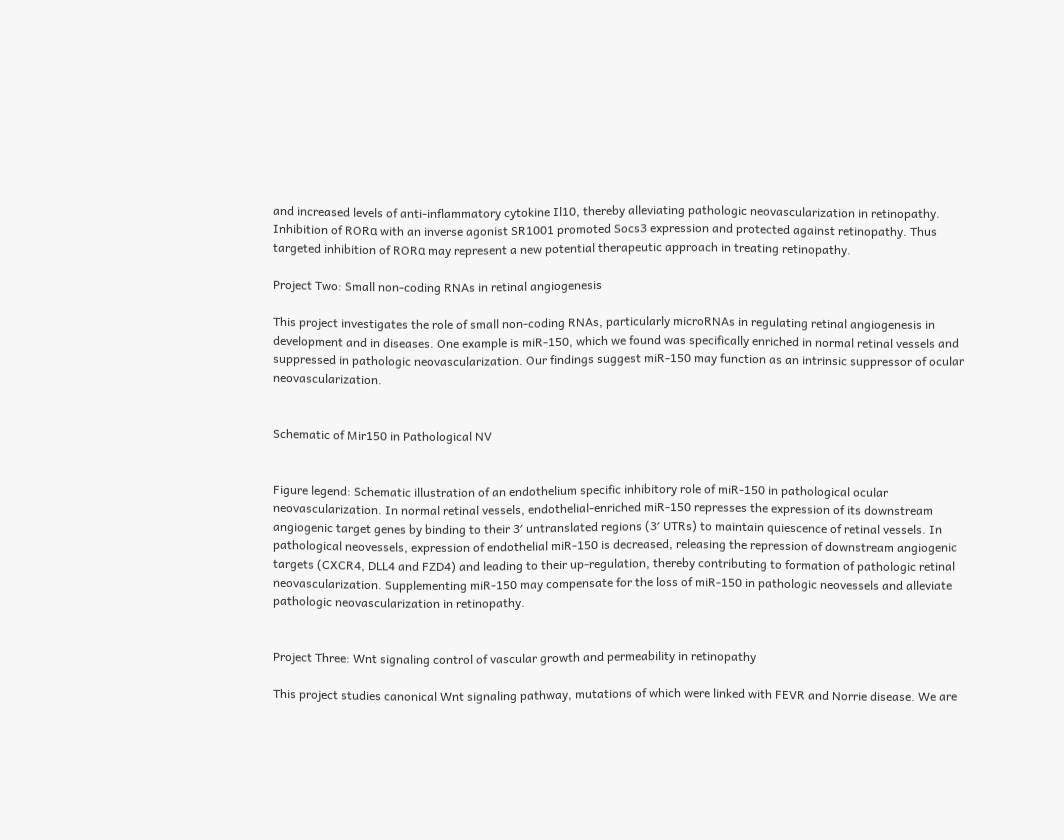and increased levels of anti-inflammatory cytokine Il10, thereby alleviating pathologic neovascularization in retinopathy. Inhibition of RORα with an inverse agonist SR1001 promoted Socs3 expression and protected against retinopathy. Thus targeted inhibition of RORα may represent a new potential therapeutic approach in treating retinopathy.

Project Two: Small non-coding RNAs in retinal angiogenesis

This project investigates the role of small non-coding RNAs, particularly microRNAs in regulating retinal angiogenesis in development and in diseases. One example is miR-150, which we found was specifically enriched in normal retinal vessels and suppressed in pathologic neovascularization. Our findings suggest miR-150 may function as an intrinsic suppressor of ocular neovascularization.


Schematic of Mir150 in Pathological NV


Figure legend: Schematic illustration of an endothelium specific inhibitory role of miR-150 in pathological ocular neovascularization. In normal retinal vessels, endothelial-enriched miR-150 represses the expression of its downstream angiogenic target genes by binding to their 3′ untranslated regions (3′ UTRs) to maintain quiescence of retinal vessels. In pathological neovessels, expression of endothelial miR-150 is decreased, releasing the repression of downstream angiogenic targets (CXCR4, DLL4 and FZD4) and leading to their up-regulation, thereby contributing to formation of pathologic retinal neovascularization. Supplementing miR-150 may compensate for the loss of miR-150 in pathologic neovessels and alleviate pathologic neovascularization in retinopathy.


Project Three: Wnt signaling control of vascular growth and permeability in retinopathy

This project studies canonical Wnt signaling pathway, mutations of which were linked with FEVR and Norrie disease. We are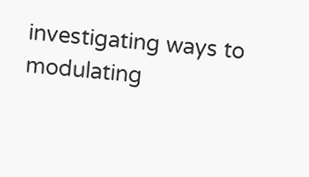investigating ways to modulating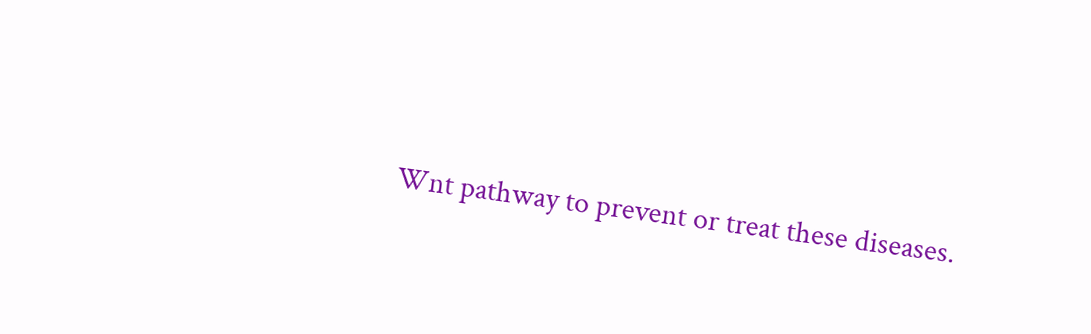Wnt pathway to prevent or treat these diseases.